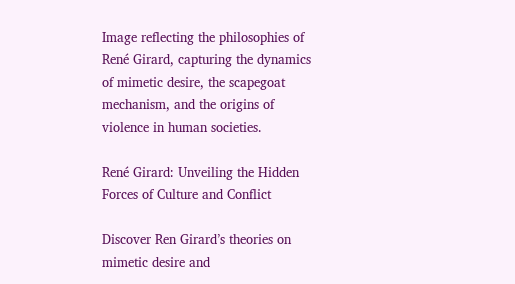Image reflecting the philosophies of René Girard, capturing the dynamics of mimetic desire, the scapegoat mechanism, and the origins of violence in human societies.

René Girard: Unveiling the Hidden Forces of Culture and Conflict

Discover Ren Girard’s theories on mimetic desire and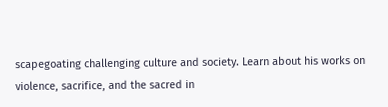scapegoating challenging culture and society. Learn about his works on violence, sacrifice, and the sacred in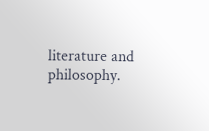literature and philosophy.